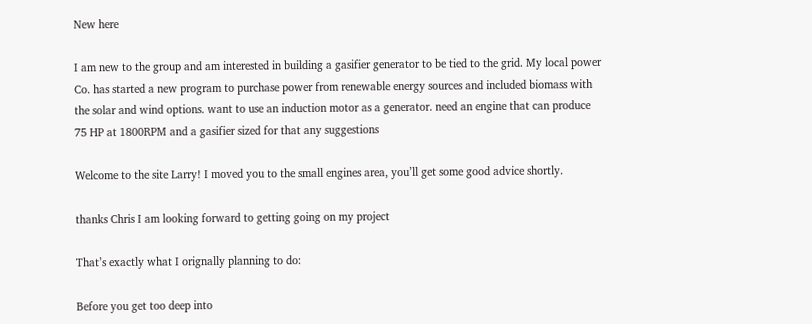New here

I am new to the group and am interested in building a gasifier generator to be tied to the grid. My local power Co. has started a new program to purchase power from renewable energy sources and included biomass with the solar and wind options. want to use an induction motor as a generator. need an engine that can produce 75 HP at 1800RPM and a gasifier sized for that any suggestions

Welcome to the site Larry! I moved you to the small engines area, you’ll get some good advice shortly.

thanks Chris I am looking forward to getting going on my project

That’s exactly what I orignally planning to do:

Before you get too deep into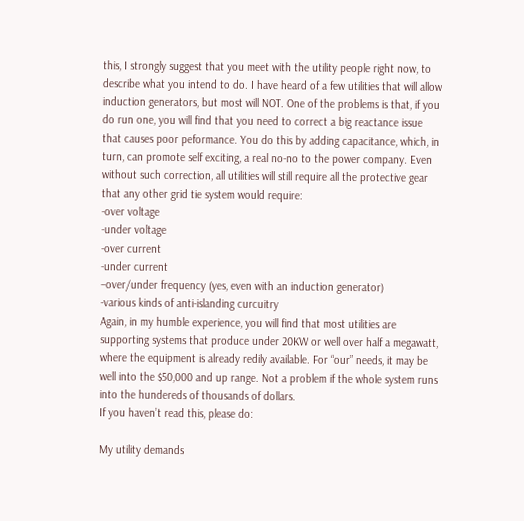this, I strongly suggest that you meet with the utility people right now, to describe what you intend to do. I have heard of a few utilities that will allow induction generators, but most will NOT. One of the problems is that, if you do run one, you will find that you need to correct a big reactance issue that causes poor peformance. You do this by adding capacitance, which, in turn, can promote self exciting, a real no-no to the power company. Even without such correction, all utilities will still require all the protective gear that any other grid tie system would require:
-over voltage
-under voltage
-over current
-under current
–over/under frequency (yes, even with an induction generator)
-various kinds of anti-islanding curcuitry
Again, in my humble experience, you will find that most utilities are supporting systems that produce under 20KW or well over half a megawatt, where the equipment is already redily available. For “our” needs, it may be well into the $50,000 and up range. Not a problem if the whole system runs into the hundereds of thousands of dollars.
If you haven’t read this, please do:

My utility demands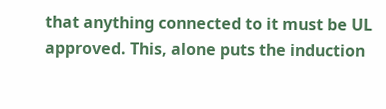that anything connected to it must be UL approved. This, alone puts the induction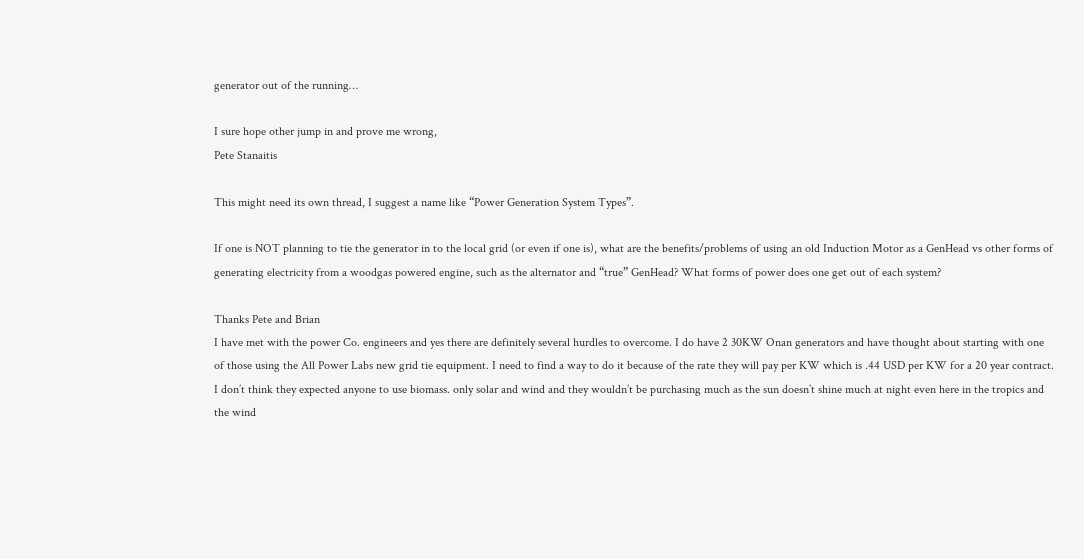generator out of the running…

I sure hope other jump in and prove me wrong,
Pete Stanaitis

This might need its own thread, I suggest a name like “Power Generation System Types”.

If one is NOT planning to tie the generator in to the local grid (or even if one is), what are the benefits/problems of using an old Induction Motor as a GenHead vs other forms of generating electricity from a woodgas powered engine, such as the alternator and “true” GenHead? What forms of power does one get out of each system?

Thanks Pete and Brian
I have met with the power Co. engineers and yes there are definitely several hurdles to overcome. I do have 2 30KW Onan generators and have thought about starting with one of those using the All Power Labs new grid tie equipment. I need to find a way to do it because of the rate they will pay per KW which is .44 USD per KW for a 20 year contract.
I don’t think they expected anyone to use biomass. only solar and wind and they wouldn’t be purchasing much as the sun doesn’t shine much at night even here in the tropics and the wind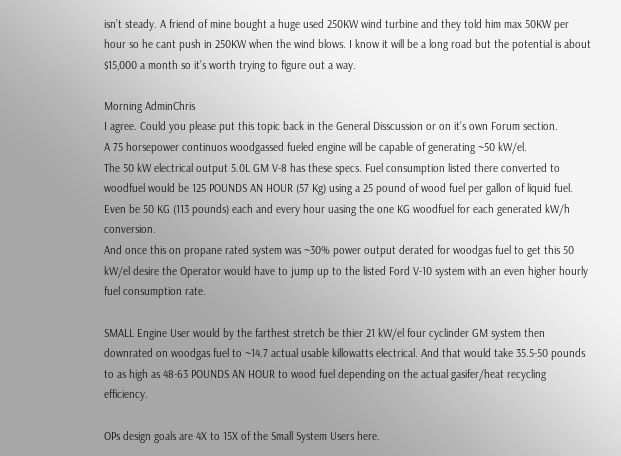isn’t steady. A friend of mine bought a huge used 250KW wind turbine and they told him max 50KW per hour so he cant push in 250KW when the wind blows. I know it will be a long road but the potential is about $15,000 a month so it’s worth trying to figure out a way.

Morning AdminChris
I agree. Could you please put this topic back in the General Disscussion or on it’s own Forum section.
A 75 horsepower continuos woodgassed fueled engine will be capable of generating ~50 kW/el.
The 50 kW electrical output 5.0L GM V-8 has these specs. Fuel consumption listed there converted to woodfuel would be 125 POUNDS AN HOUR (57 Kg) using a 25 pound of wood fuel per gallon of liquid fuel. Even be 50 KG (113 pounds) each and every hour uasing the one KG woodfuel for each generated kW/h conversion.
And once this on propane rated system was ~30% power output derated for woodgas fuel to get this 50 kW/el desire the Operator would have to jump up to the listed Ford V-10 system with an even higher hourly fuel consumption rate.

SMALL Engine User would by the farthest stretch be thier 21 kW/el four cyclinder GM system then downrated on woodgas fuel to ~14.7 actual usable killowatts electrical. And that would take 35.5-50 pounds to as high as 48-63 POUNDS AN HOUR to wood fuel depending on the actual gasifer/heat recycling efficiency.

OPs design goals are 4X to 15X of the Small System Users here.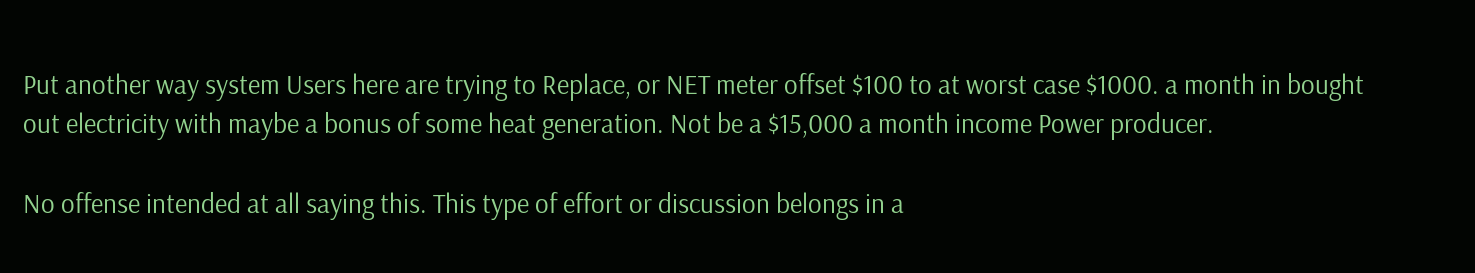Put another way system Users here are trying to Replace, or NET meter offset $100 to at worst case $1000. a month in bought out electricity with maybe a bonus of some heat generation. Not be a $15,000 a month income Power producer.

No offense intended at all saying this. This type of effort or discussion belongs in a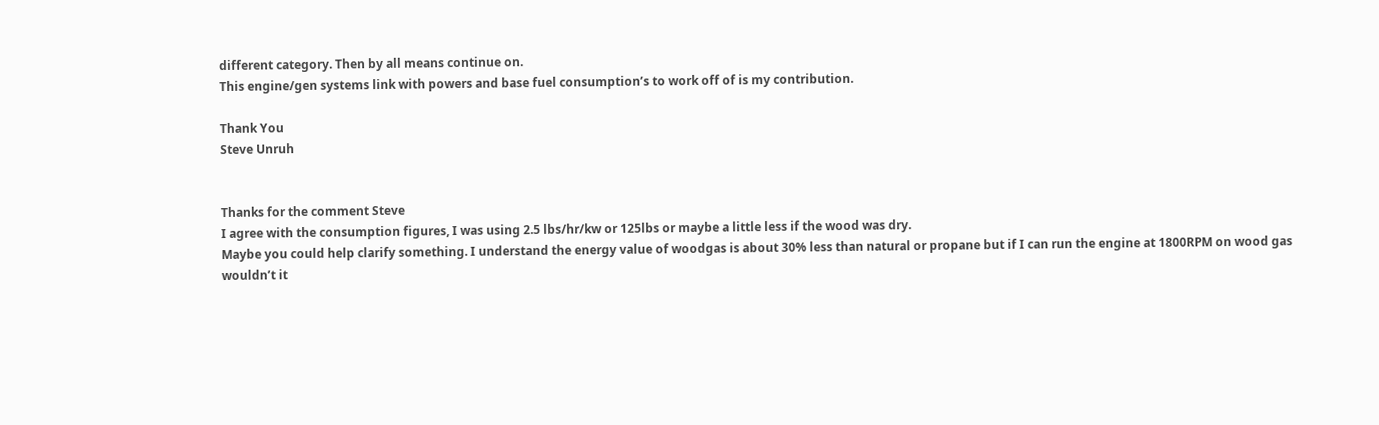different category. Then by all means continue on.
This engine/gen systems link with powers and base fuel consumption’s to work off of is my contribution.

Thank You
Steve Unruh


Thanks for the comment Steve
I agree with the consumption figures, I was using 2.5 lbs/hr/kw or 125lbs or maybe a little less if the wood was dry.
Maybe you could help clarify something. I understand the energy value of woodgas is about 30% less than natural or propane but if I can run the engine at 1800RPM on wood gas wouldn’t it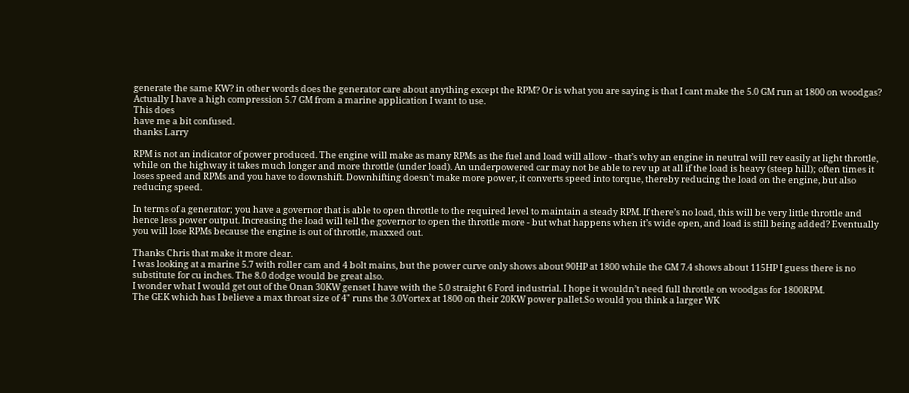generate the same KW? in other words does the generator care about anything except the RPM? Or is what you are saying is that I cant make the 5.0 GM run at 1800 on woodgas?
Actually I have a high compression 5.7 GM from a marine application I want to use.
This does
have me a bit confused.
thanks Larry

RPM is not an indicator of power produced. The engine will make as many RPMs as the fuel and load will allow - that’s why an engine in neutral will rev easily at light throttle, while on the highway it takes much longer and more throttle (under load). An underpowered car may not be able to rev up at all if the load is heavy (steep hill); often times it loses speed and RPMs and you have to downshift. Downhifting doesn’t make more power, it converts speed into torque, thereby reducing the load on the engine, but also reducing speed.

In terms of a generator; you have a governor that is able to open throttle to the required level to maintain a steady RPM. If there’s no load, this will be very little throttle and hence less power output. Increasing the load will tell the governor to open the throttle more - but what happens when it’s wide open, and load is still being added? Eventually you will lose RPMs because the engine is out of throttle, maxxed out.

Thanks Chris that make it more clear.
I was looking at a marine 5.7 with roller cam and 4 bolt mains, but the power curve only shows about 90HP at 1800 while the GM 7.4 shows about 115HP I guess there is no substitute for cu inches. The 8.0 dodge would be great also.
I wonder what I would get out of the Onan 30KW genset I have with the 5.0 straight 6 Ford industrial. I hope it wouldn’t need full throttle on woodgas for 1800RPM.
The GEK which has I believe a max throat size of 4" runs the 3.0Vortex at 1800 on their 20KW power pallet.So would you think a larger WK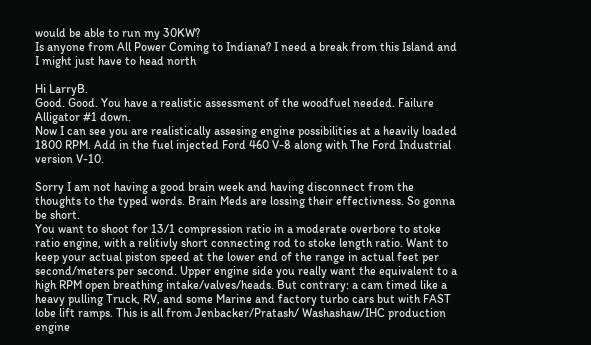would be able to run my 30KW?
Is anyone from All Power Coming to Indiana? I need a break from this Island and I might just have to head north

Hi LarryB.
Good. Good. You have a realistic assessment of the woodfuel needed. Failure Alligator #1 down.
Now I can see you are realistically assesing engine possibilities at a heavily loaded 1800 RPM. Add in the fuel injected Ford 460 V-8 along with The Ford Industrial version V-10.

Sorry I am not having a good brain week and having disconnect from the thoughts to the typed words. Brain Meds are lossing their effectivness. So gonna be short.
You want to shoot for 13/1 compression ratio in a moderate overbore to stoke ratio engine, with a relitivly short connecting rod to stoke length ratio. Want to keep your actual piston speed at the lower end of the range in actual feet per second/meters per second. Upper engine side you really want the equivalent to a high RPM open breathing intake/valves/heads. But contrary: a cam timed like a heavy pulling Truck, RV, and some Marine and factory turbo cars but with FAST lobe lift ramps. This is all from Jenbacker/Pratash/ Washashaw/IHC production engine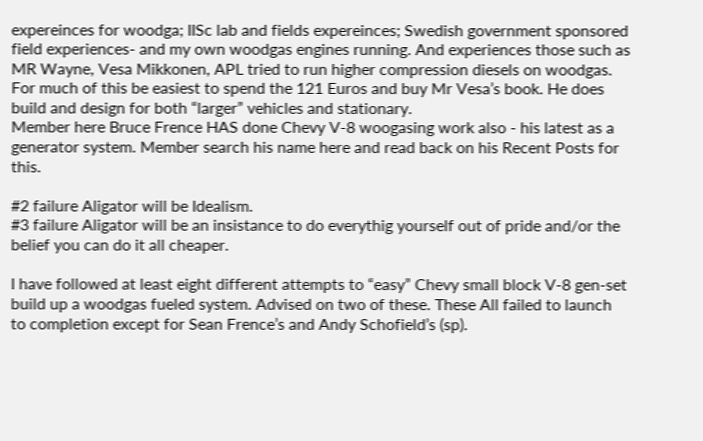expereinces for woodga; IISc lab and fields expereinces; Swedish government sponsored field experiences- and my own woodgas engines running. And experiences those such as MR Wayne, Vesa Mikkonen, APL tried to run higher compression diesels on woodgas.
For much of this be easiest to spend the 121 Euros and buy Mr Vesa’s book. He does build and design for both “larger” vehicles and stationary.
Member here Bruce Frence HAS done Chevy V-8 woogasing work also - his latest as a generator system. Member search his name here and read back on his Recent Posts for this.

#2 failure Aligator will be Idealism.
#3 failure Aligator will be an insistance to do everythig yourself out of pride and/or the belief you can do it all cheaper.

I have followed at least eight different attempts to “easy” Chevy small block V-8 gen-set build up a woodgas fueled system. Advised on two of these. These All failed to launch to completion except for Sean Frence’s and Andy Schofield’s (sp).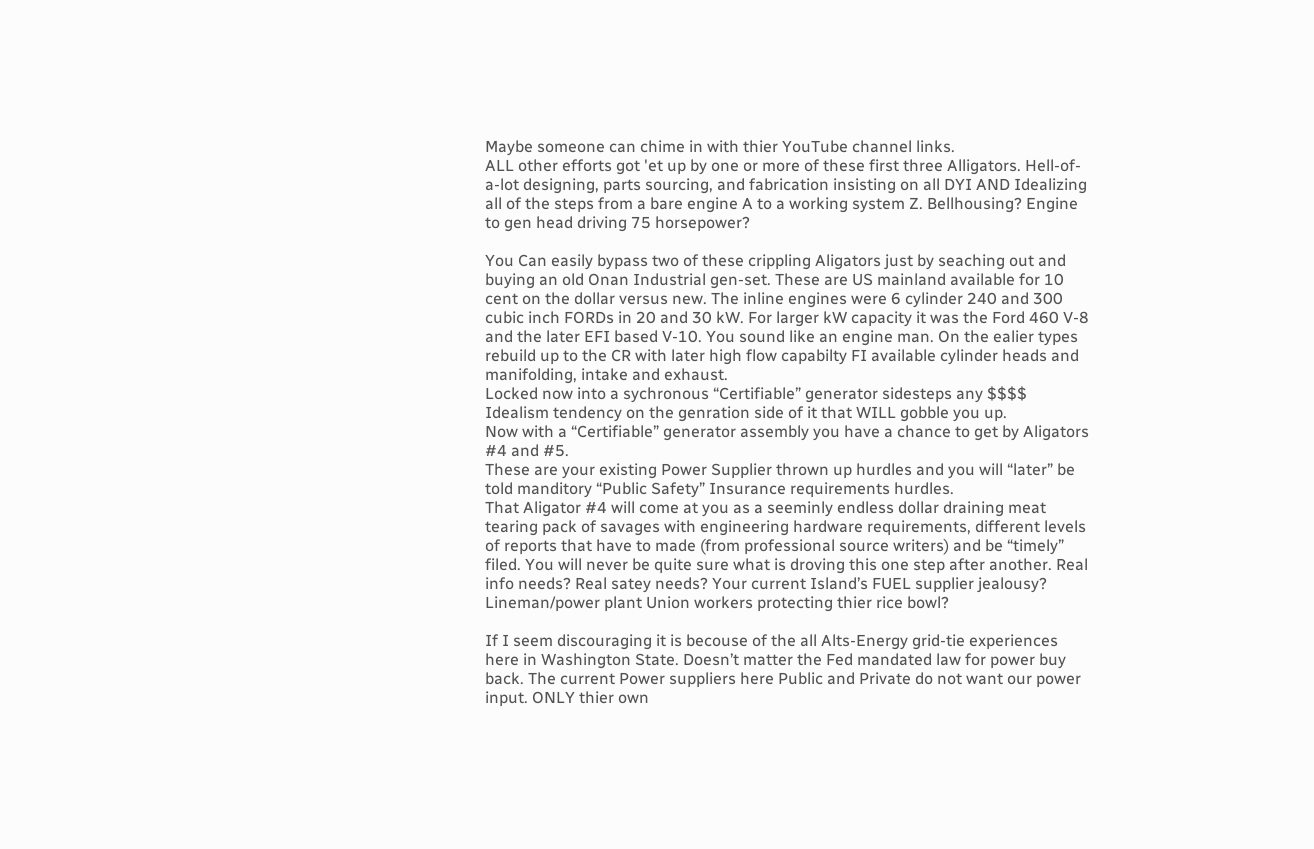Maybe someone can chime in with thier YouTube channel links.
ALL other efforts got 'et up by one or more of these first three Alligators. Hell-of-a-lot designing, parts sourcing, and fabrication insisting on all DYI AND Idealizing all of the steps from a bare engine A to a working system Z. Bellhousing? Engine to gen head driving 75 horsepower?

You Can easily bypass two of these crippling Aligators just by seaching out and buying an old Onan Industrial gen-set. These are US mainland available for 10 cent on the dollar versus new. The inline engines were 6 cylinder 240 and 300 cubic inch FORDs in 20 and 30 kW. For larger kW capacity it was the Ford 460 V-8 and the later EFI based V-10. You sound like an engine man. On the ealier types rebuild up to the CR with later high flow capabilty FI available cylinder heads and manifolding, intake and exhaust.
Locked now into a sychronous “Certifiable” generator sidesteps any $$$$ Idealism tendency on the genration side of it that WILL gobble you up.
Now with a “Certifiable” generator assembly you have a chance to get by Aligators #4 and #5.
These are your existing Power Supplier thrown up hurdles and you will “later” be told manditory “Public Safety” Insurance requirements hurdles.
That Aligator #4 will come at you as a seeminly endless dollar draining meat tearing pack of savages with engineering hardware requirements, different levels of reports that have to made (from professional source writers) and be “timely” filed. You will never be quite sure what is droving this one step after another. Real info needs? Real satey needs? Your current Island’s FUEL supplier jealousy? Lineman/power plant Union workers protecting thier rice bowl?

If I seem discouraging it is becouse of the all Alts-Energy grid-tie experiences here in Washington State. Doesn’t matter the Fed mandated law for power buy back. The current Power suppliers here Public and Private do not want our power input. ONLY thier own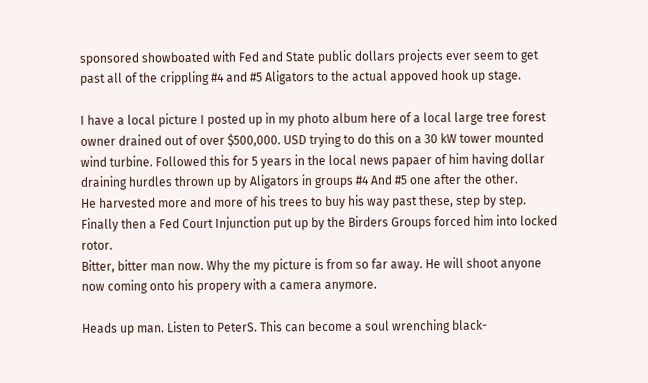sponsored showboated with Fed and State public dollars projects ever seem to get past all of the crippling #4 and #5 Aligators to the actual appoved hook up stage.

I have a local picture I posted up in my photo album here of a local large tree forest owner drained out of over $500,000. USD trying to do this on a 30 kW tower mounted wind turbine. Followed this for 5 years in the local news papaer of him having dollar draining hurdles thrown up by Aligators in groups #4 And #5 one after the other.
He harvested more and more of his trees to buy his way past these, step by step.
Finally then a Fed Court Injunction put up by the Birders Groups forced him into locked rotor.
Bitter, bitter man now. Why the my picture is from so far away. He will shoot anyone now coming onto his propery with a camera anymore.

Heads up man. Listen to PeterS. This can become a soul wrenching black-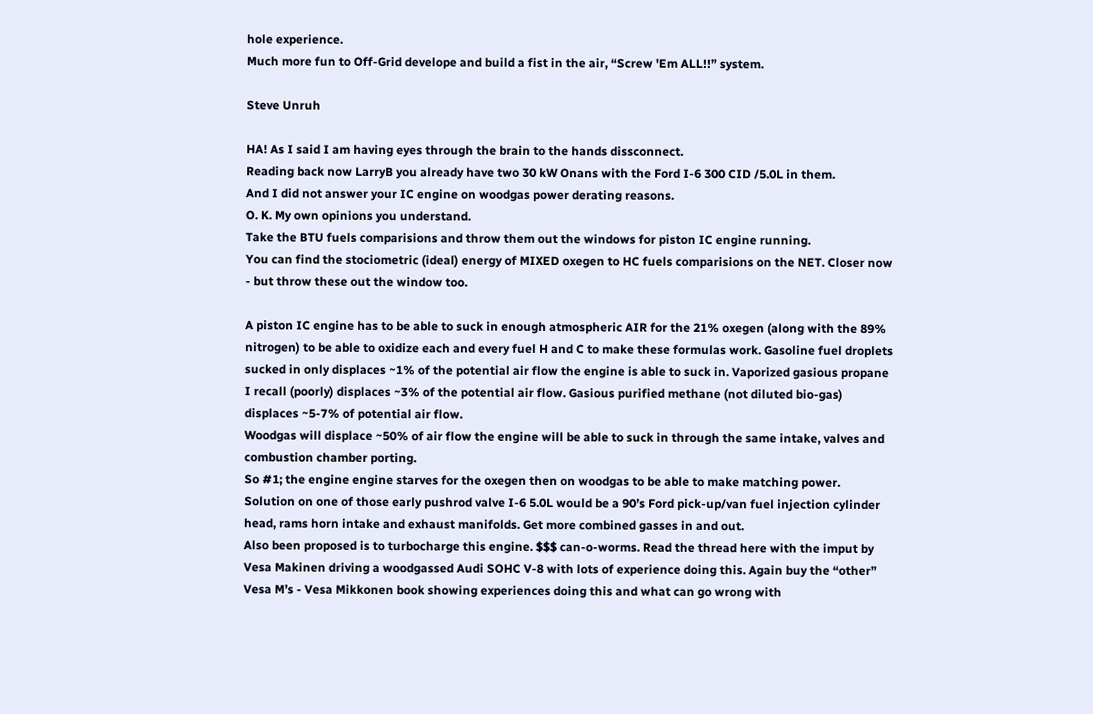hole experience.
Much more fun to Off-Grid develope and build a fist in the air, “Screw 'Em ALL!!” system.

Steve Unruh

HA! As I said I am having eyes through the brain to the hands dissconnect.
Reading back now LarryB you already have two 30 kW Onans with the Ford I-6 300 CID /5.0L in them.
And I did not answer your IC engine on woodgas power derating reasons.
O. K. My own opinions you understand.
Take the BTU fuels comparisions and throw them out the windows for piston IC engine running.
You can find the stociometric (ideal) energy of MIXED oxegen to HC fuels comparisions on the NET. Closer now - but throw these out the window too.

A piston IC engine has to be able to suck in enough atmospheric AIR for the 21% oxegen (along with the 89% nitrogen) to be able to oxidize each and every fuel H and C to make these formulas work. Gasoline fuel droplets sucked in only displaces ~1% of the potential air flow the engine is able to suck in. Vaporized gasious propane I recall (poorly) displaces ~3% of the potential air flow. Gasious purified methane (not diluted bio-gas) displaces ~5-7% of potential air flow.
Woodgas will displace ~50% of air flow the engine will be able to suck in through the same intake, valves and combustion chamber porting.
So #1; the engine engine starves for the oxegen then on woodgas to be able to make matching power.
Solution on one of those early pushrod valve I-6 5.0L would be a 90’s Ford pick-up/van fuel injection cylinder head, rams horn intake and exhaust manifolds. Get more combined gasses in and out.
Also been proposed is to turbocharge this engine. $$$ can-o-worms. Read the thread here with the imput by Vesa Makinen driving a woodgassed Audi SOHC V-8 with lots of experience doing this. Again buy the “other” Vesa M’s - Vesa Mikkonen book showing experiences doing this and what can go wrong with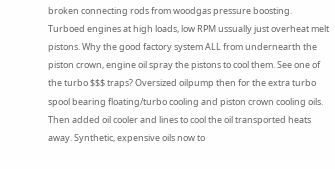broken connecting rods from woodgas pressure boosting. Turboed engines at high loads, low RPM ussually just overheat melt pistons. Why the good factory system ALL from undernearth the piston crown, engine oil spray the pistons to cool them. See one of the turbo $$$ traps? Oversized oilpump then for the extra turbo spool bearing floating/turbo cooling and piston crown cooling oils. Then added oil cooler and lines to cool the oil transported heats away. Synthetic, expensive oils now to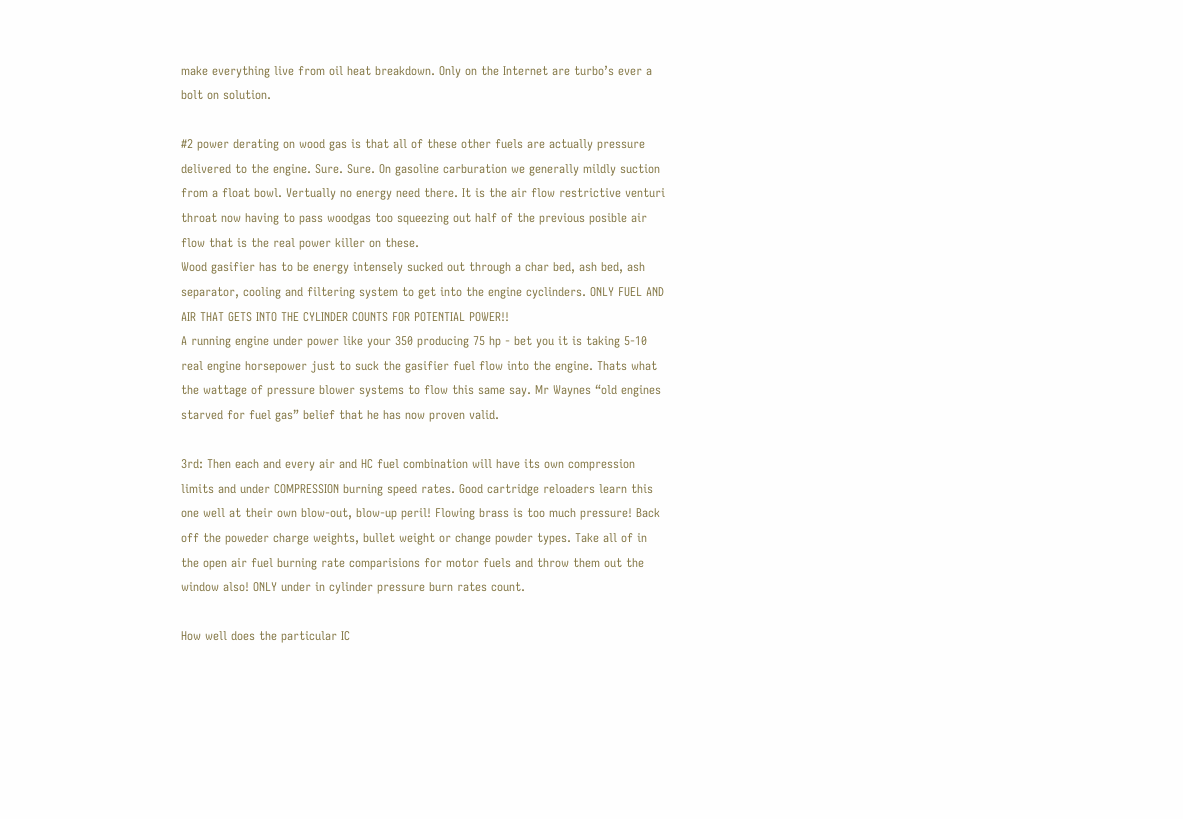make everything live from oil heat breakdown. Only on the Internet are turbo’s ever a bolt on solution.

#2 power derating on wood gas is that all of these other fuels are actually pressure delivered to the engine. Sure. Sure. On gasoline carburation we generally mildly suction from a float bowl. Vertually no energy need there. It is the air flow restrictive venturi throat now having to pass woodgas too squeezing out half of the previous posible air flow that is the real power killer on these.
Wood gasifier has to be energy intensely sucked out through a char bed, ash bed, ash separator, cooling and filtering system to get into the engine cyclinders. ONLY FUEL AND AIR THAT GETS INTO THE CYLINDER COUNTS FOR POTENTIAL POWER!!
A running engine under power like your 350 producing 75 hp - bet you it is taking 5-10 real engine horsepower just to suck the gasifier fuel flow into the engine. Thats what the wattage of pressure blower systems to flow this same say. Mr Waynes “old engines starved for fuel gas” belief that he has now proven valid.

3rd: Then each and every air and HC fuel combination will have its own compression limits and under COMPRESSION burning speed rates. Good cartridge reloaders learn this one well at their own blow-out, blow-up peril! Flowing brass is too much pressure! Back off the poweder charge weights, bullet weight or change powder types. Take all of in the open air fuel burning rate comparisions for motor fuels and throw them out the window also! ONLY under in cylinder pressure burn rates count.

How well does the particular IC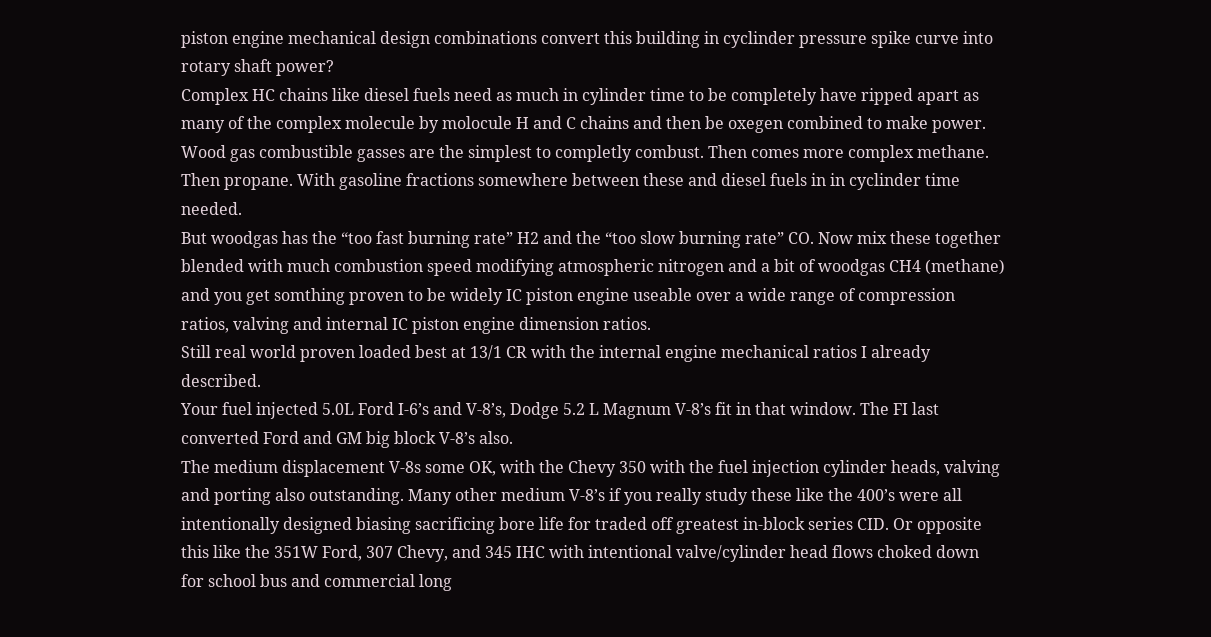piston engine mechanical design combinations convert this building in cyclinder pressure spike curve into rotary shaft power?
Complex HC chains like diesel fuels need as much in cylinder time to be completely have ripped apart as many of the complex molecule by molocule H and C chains and then be oxegen combined to make power.
Wood gas combustible gasses are the simplest to completly combust. Then comes more complex methane. Then propane. With gasoline fractions somewhere between these and diesel fuels in in cyclinder time needed.
But woodgas has the “too fast burning rate” H2 and the “too slow burning rate” CO. Now mix these together blended with much combustion speed modifying atmospheric nitrogen and a bit of woodgas CH4 (methane) and you get somthing proven to be widely IC piston engine useable over a wide range of compression ratios, valving and internal IC piston engine dimension ratios.
Still real world proven loaded best at 13/1 CR with the internal engine mechanical ratios I already described.
Your fuel injected 5.0L Ford I-6’s and V-8’s, Dodge 5.2 L Magnum V-8’s fit in that window. The FI last converted Ford and GM big block V-8’s also.
The medium displacement V-8s some OK, with the Chevy 350 with the fuel injection cylinder heads, valving and porting also outstanding. Many other medium V-8’s if you really study these like the 400’s were all intentionally designed biasing sacrificing bore life for traded off greatest in-block series CID. Or opposite this like the 351W Ford, 307 Chevy, and 345 IHC with intentional valve/cylinder head flows choked down for school bus and commercial long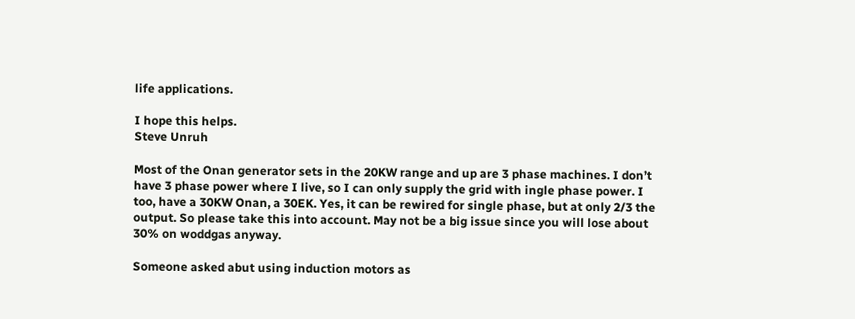life applications.

I hope this helps.
Steve Unruh

Most of the Onan generator sets in the 20KW range and up are 3 phase machines. I don’t have 3 phase power where I live, so I can only supply the grid with ingle phase power. I too, have a 30KW Onan, a 30EK. Yes, it can be rewired for single phase, but at only 2/3 the output. So please take this into account. May not be a big issue since you will lose about 30% on woddgas anyway.

Someone asked abut using induction motors as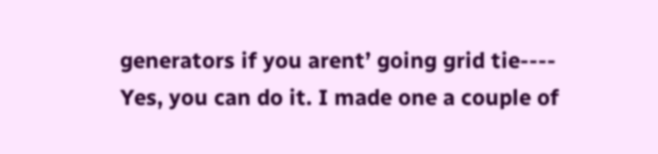generators if you arent’ going grid tie---- Yes, you can do it. I made one a couple of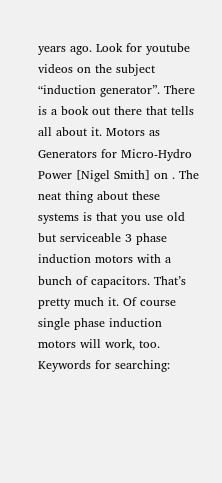years ago. Look for youtube videos on the subject “induction generator”. There is a book out there that tells all about it. Motors as Generators for Micro-Hydro Power [Nigel Smith] on . The neat thing about these systems is that you use old but serviceable 3 phase induction motors with a bunch of capacitors. That’s pretty much it. Of course single phase induction motors will work, too.
Keywords for searching: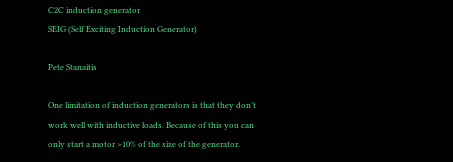C2C induction generator
SEIG (Self Exciting Induction Generator)

Pete Stanaitis

One limitation of induction generators is that they don’t work well with inductive loads. Because of this you can only start a motor >10% of the size of the generator.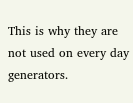This is why they are not used on every day generators.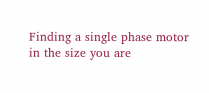Finding a single phase motor in the size you are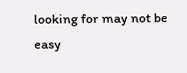looking for may not be easy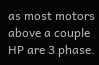as most motors above a couple HP are 3 phase.